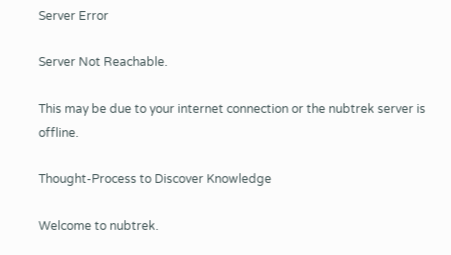Server Error

Server Not Reachable.

This may be due to your internet connection or the nubtrek server is offline.

Thought-Process to Discover Knowledge

Welcome to nubtrek.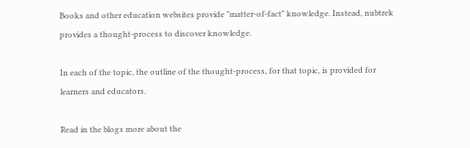Books and other education websites provide "matter-of-fact" knowledge. Instead, nubtrek provides a thought-process to discover knowledge.

In each of the topic, the outline of the thought-process, for that topic, is provided for learners and educators.

Read in the blogs more about the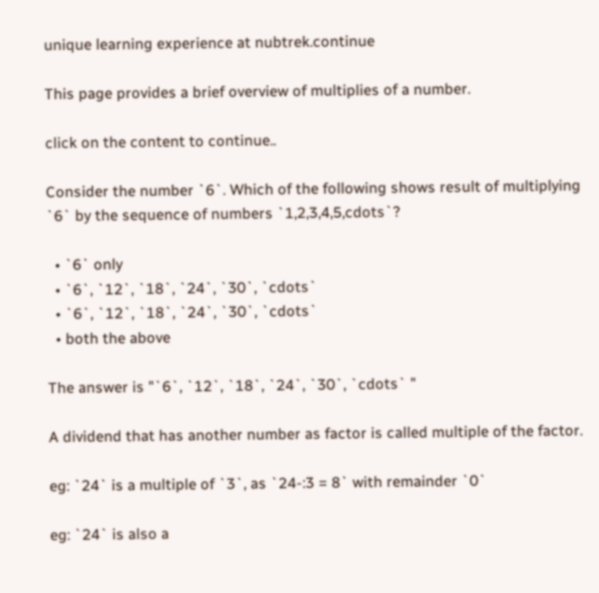unique learning experience at nubtrek.continue

This page provides a brief overview of multiplies of a number.

click on the content to continue..

Consider the number `6`. Which of the following shows result of multiplying `6` by the sequence of numbers `1,2,3,4,5,cdots`?

  • `6` only
  • `6`, `12`, `18`, `24`, `30`, `cdots`
  • `6`, `12`, `18`, `24`, `30`, `cdots`
  • both the above

The answer is "`6`, `12`, `18`, `24`, `30`, `cdots` "

A dividend that has another number as factor is called multiple of the factor.

eg: `24` is a multiple of `3`, as `24-:3 = 8` with remainder `0`

eg: `24` is also a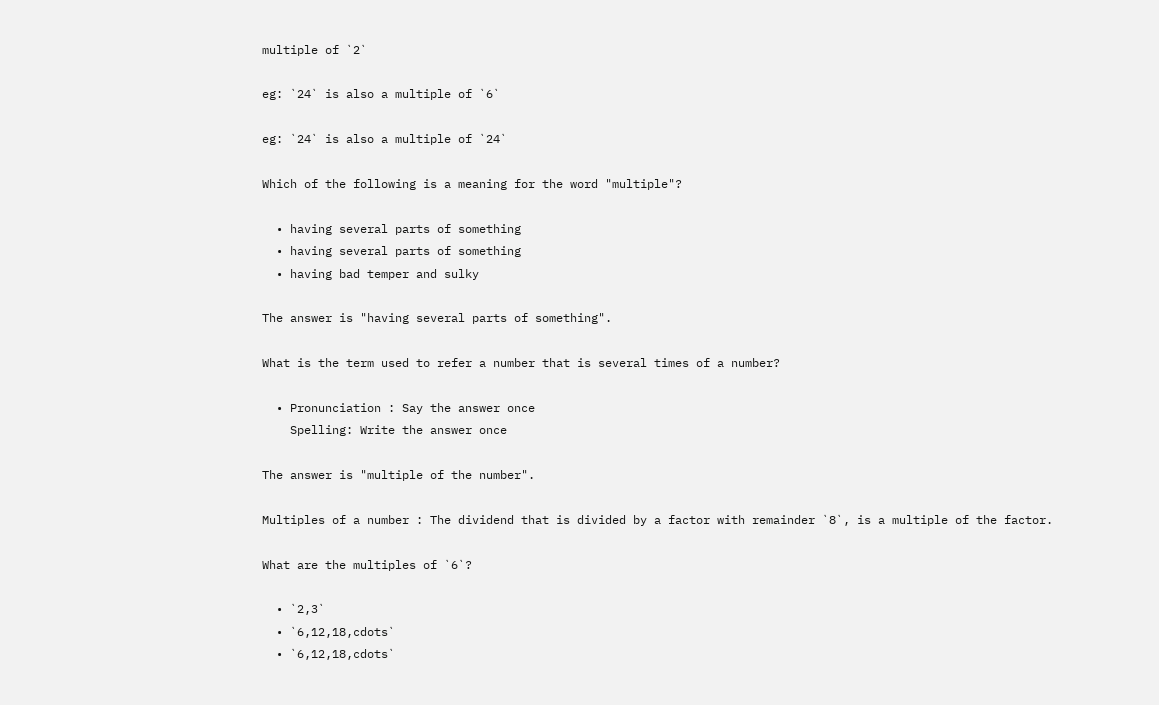multiple of `2`

eg: `24` is also a multiple of `6`

eg: `24` is also a multiple of `24`

Which of the following is a meaning for the word "multiple"?

  • having several parts of something
  • having several parts of something
  • having bad temper and sulky

The answer is "having several parts of something".

What is the term used to refer a number that is several times of a number?

  • Pronunciation : Say the answer once
    Spelling: Write the answer once

The answer is "multiple of the number".

Multiples of a number : The dividend that is divided by a factor with remainder `8`, is a multiple of the factor.

What are the multiples of `6`?

  • `2,3`
  • `6,12,18,cdots`
  • `6,12,18,cdots`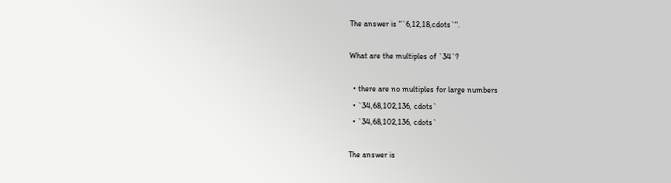The answer is "`6,12,18,cdots`".

What are the multiples of `34`?

  • there are no multiples for large numbers
  • `34,68,102,136, cdots`
  • `34,68,102,136, cdots`

The answer is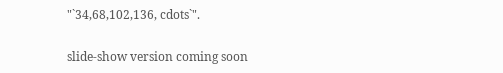"`34,68,102,136, cdots`".

slide-show version coming soon